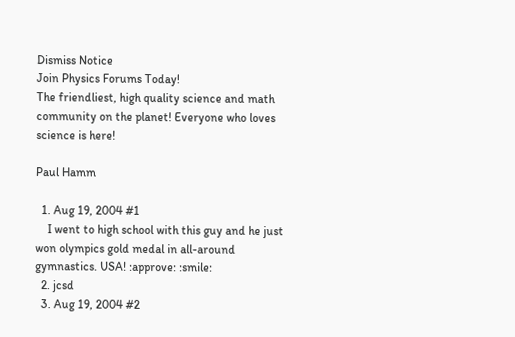Dismiss Notice
Join Physics Forums Today!
The friendliest, high quality science and math community on the planet! Everyone who loves science is here!

Paul Hamm

  1. Aug 19, 2004 #1
    I went to high school with this guy and he just won olympics gold medal in all-around gymnastics. USA! :approve: :smile:
  2. jcsd
  3. Aug 19, 2004 #2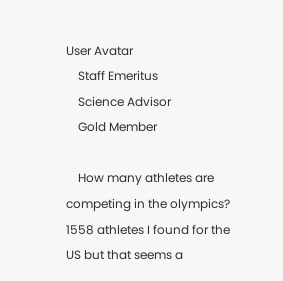User Avatar
    Staff Emeritus
    Science Advisor
    Gold Member

    How many athletes are competing in the olympics? 1558 athletes I found for the US but that seems a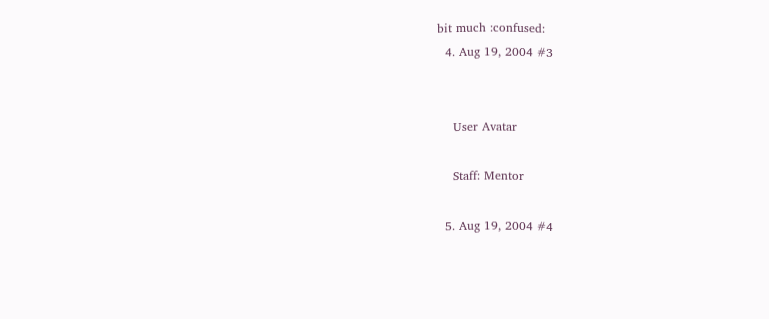bit much :confused:
  4. Aug 19, 2004 #3


    User Avatar

    Staff: Mentor

  5. Aug 19, 2004 #4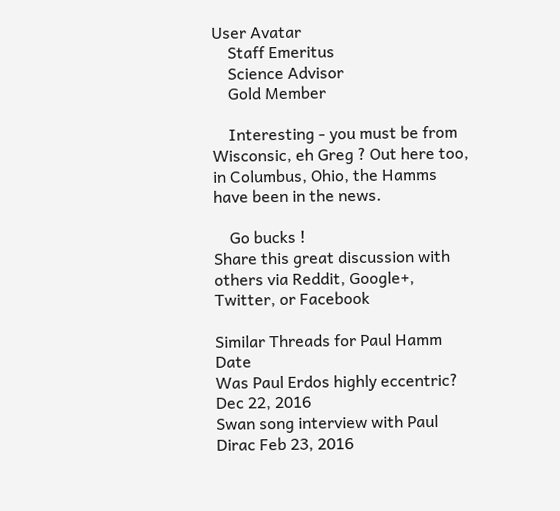User Avatar
    Staff Emeritus
    Science Advisor
    Gold Member

    Interesting - you must be from Wisconsic, eh Greg ? Out here too, in Columbus, Ohio, the Hamms have been in the news.

    Go bucks !
Share this great discussion with others via Reddit, Google+, Twitter, or Facebook

Similar Threads for Paul Hamm Date
Was Paul Erdos highly eccentric? Dec 22, 2016
Swan song interview with Paul Dirac Feb 23, 2016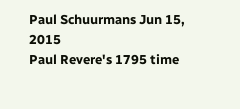Paul Schuurmans Jun 15, 2015
Paul Revere's 1795 time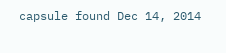capsule found Dec 14, 2014